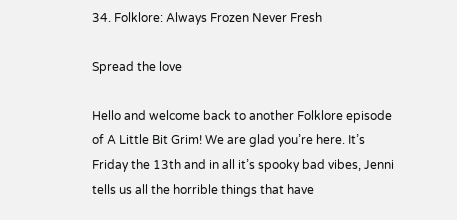34. Folklore: Always Frozen Never Fresh

Spread the love

Hello and welcome back to another Folklore episode of A Little Bit Grim! We are glad you’re here. It’s Friday the 13th and in all it’s spooky bad vibes, Jenni tells us all the horrible things that have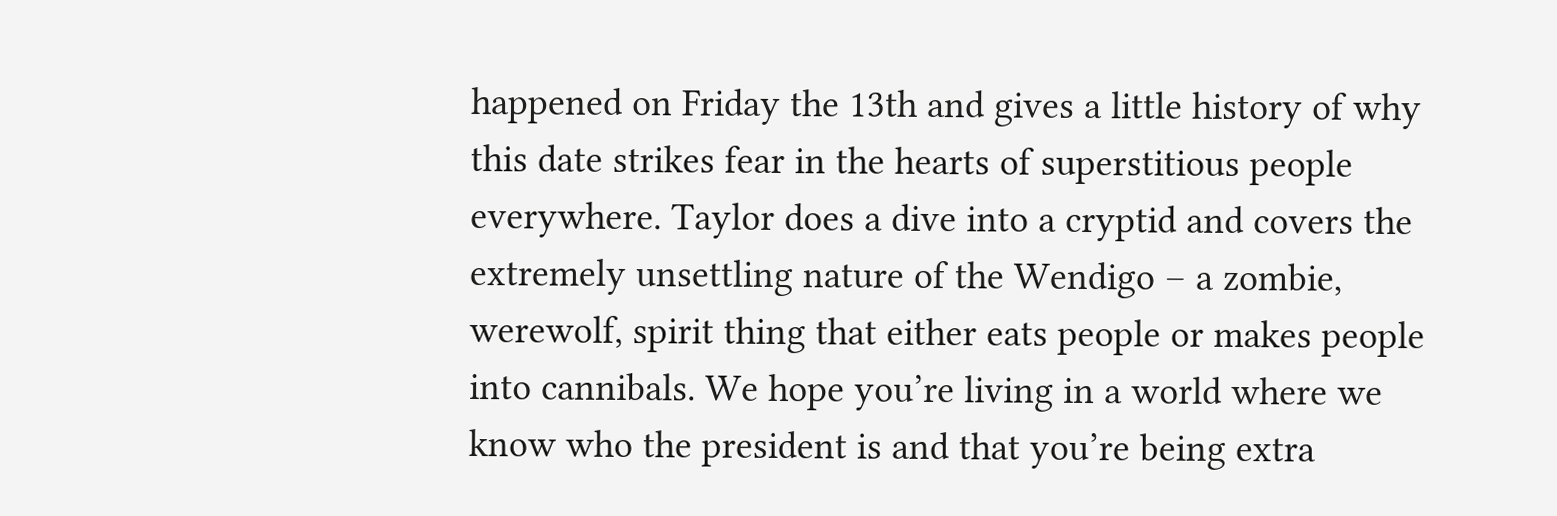happened on Friday the 13th and gives a little history of why this date strikes fear in the hearts of superstitious people everywhere. Taylor does a dive into a cryptid and covers the extremely unsettling nature of the Wendigo – a zombie, werewolf, spirit thing that either eats people or makes people into cannibals. We hope you’re living in a world where we know who the president is and that you’re being extra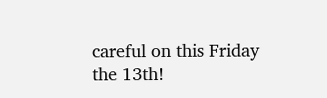careful on this Friday the 13th!